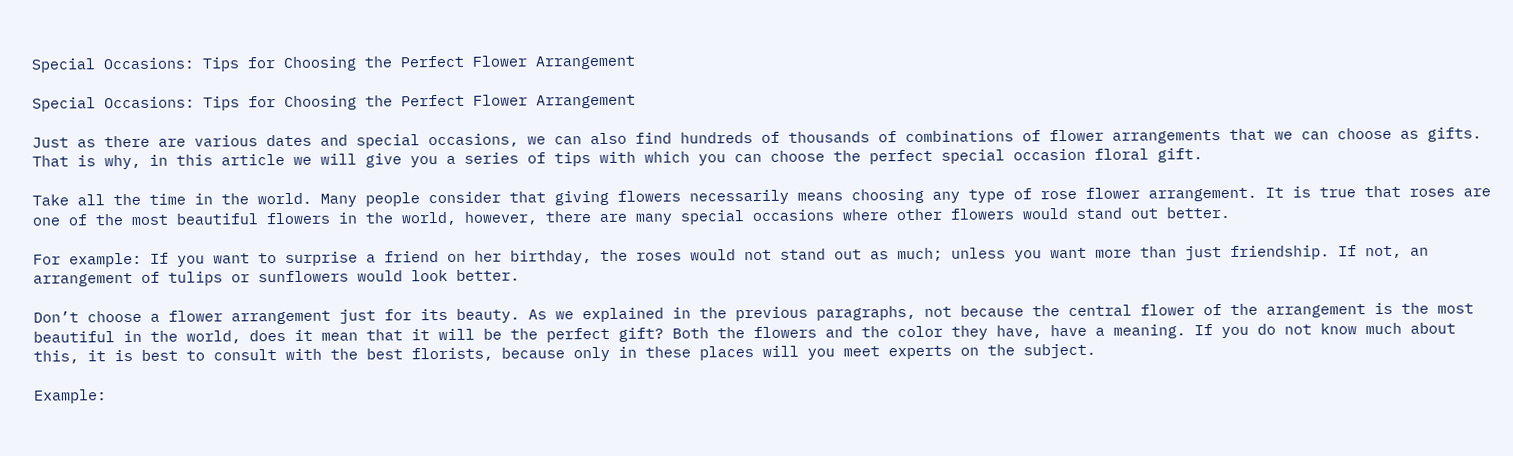Special Occasions: Tips for Choosing the Perfect Flower Arrangement

Special Occasions: Tips for Choosing the Perfect Flower Arrangement

Just as there are various dates and special occasions, we can also find hundreds of thousands of combinations of flower arrangements that we can choose as gifts. That is why, in this article we will give you a series of tips with which you can choose the perfect special occasion floral gift.

Take all the time in the world. Many people consider that giving flowers necessarily means choosing any type of rose flower arrangement. It is true that roses are one of the most beautiful flowers in the world, however, there are many special occasions where other flowers would stand out better.

For example: If you want to surprise a friend on her birthday, the roses would not stand out as much; unless you want more than just friendship. If not, an arrangement of tulips or sunflowers would look better.

Don’t choose a flower arrangement just for its beauty. As we explained in the previous paragraphs, not because the central flower of the arrangement is the most beautiful in the world, does it mean that it will be the perfect gift? Both the flowers and the color they have, have a meaning. If you do not know much about this, it is best to consult with the best florists, because only in these places will you meet experts on the subject.

Example: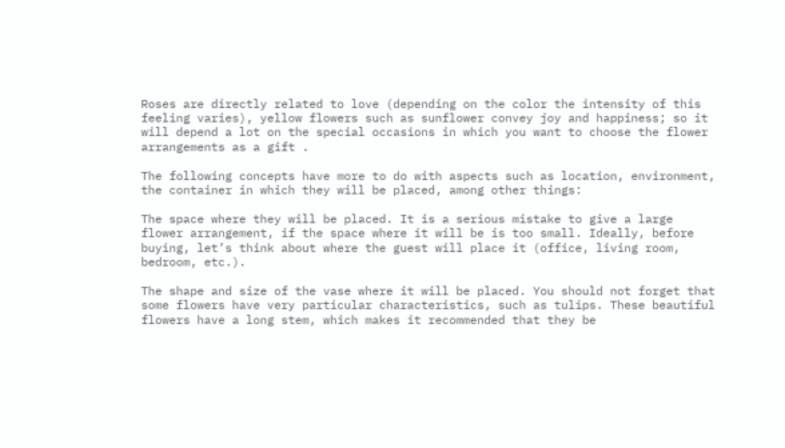Roses are directly related to love (depending on the color the intensity of this feeling varies), yellow flowers such as sunflower convey joy and happiness; so it will depend a lot on the special occasions in which you want to choose the flower arrangements as a gift .

The following concepts have more to do with aspects such as location, environment, the container in which they will be placed, among other things:

The space where they will be placed. It is a serious mistake to give a large flower arrangement, if the space where it will be is too small. Ideally, before buying, let’s think about where the guest will place it (office, living room, bedroom, etc.).

The shape and size of the vase where it will be placed. You should not forget that some flowers have very particular characteristics, such as tulips. These beautiful flowers have a long stem, which makes it recommended that they be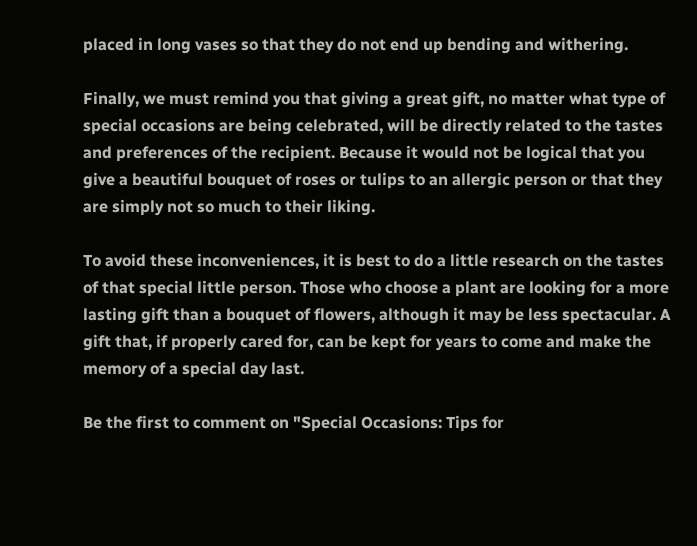placed in long vases so that they do not end up bending and withering.

Finally, we must remind you that giving a great gift, no matter what type of special occasions are being celebrated, will be directly related to the tastes and preferences of the recipient. Because it would not be logical that you give a beautiful bouquet of roses or tulips to an allergic person or that they are simply not so much to their liking.

To avoid these inconveniences, it is best to do a little research on the tastes of that special little person. Those who choose a plant are looking for a more lasting gift than a bouquet of flowers, although it may be less spectacular. A gift that, if properly cared for, can be kept for years to come and make the memory of a special day last.

Be the first to comment on "Special Occasions: Tips for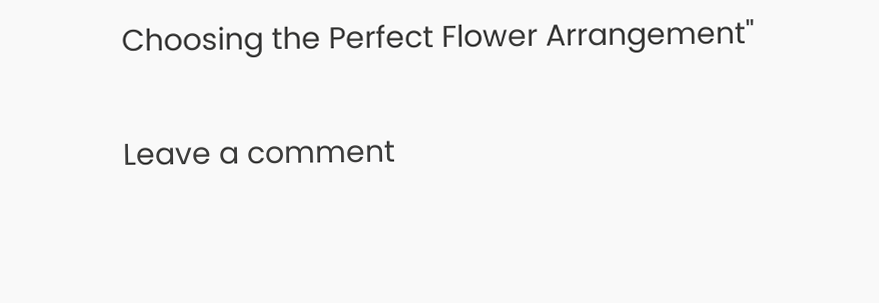Choosing the Perfect Flower Arrangement"

Leave a comment